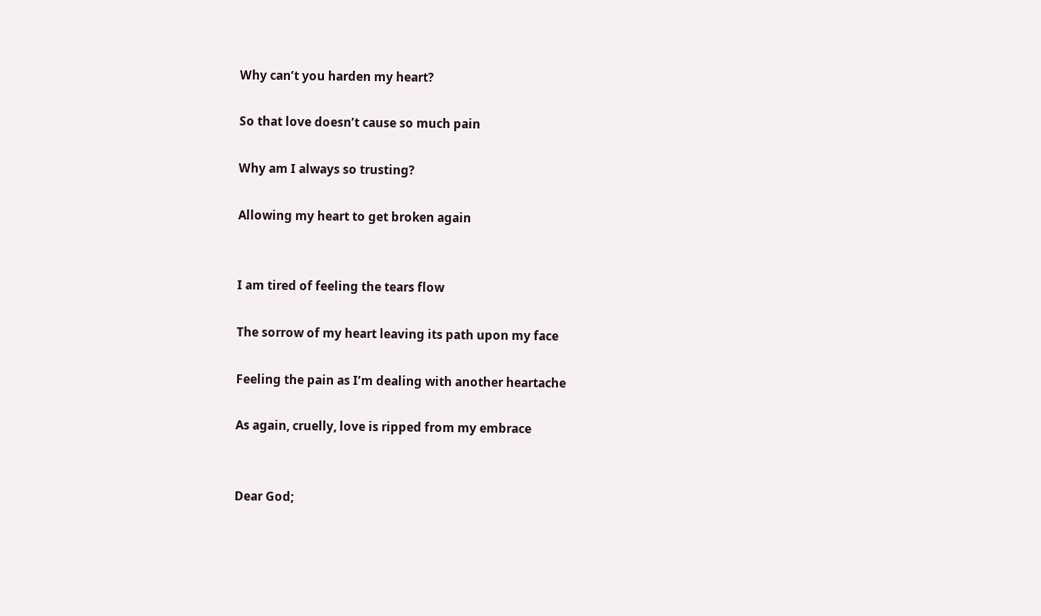Why can’t you harden my heart?

So that love doesn’t cause so much pain

Why am I always so trusting?

Allowing my heart to get broken again


I am tired of feeling the tears flow

The sorrow of my heart leaving its path upon my face

Feeling the pain as I’m dealing with another heartache

As again, cruelly, love is ripped from my embrace


Dear God;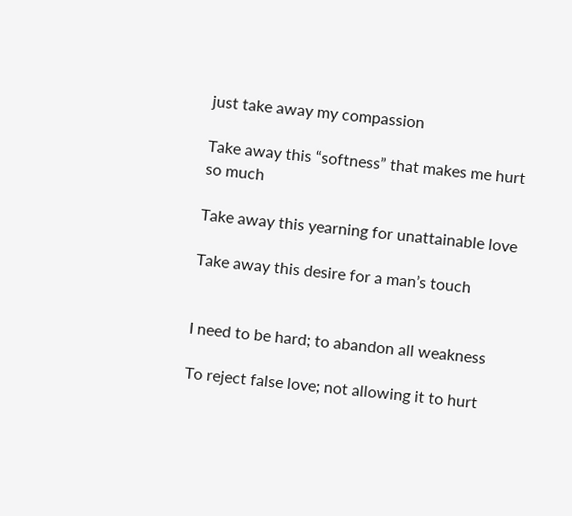just take away my compassion

Take away this “softness” that makes me hurt so much

Take away this yearning for unattainable love

Take away this desire for a man’s touch


I need to be hard; to abandon all weakness

To reject false love; not allowing it to hurt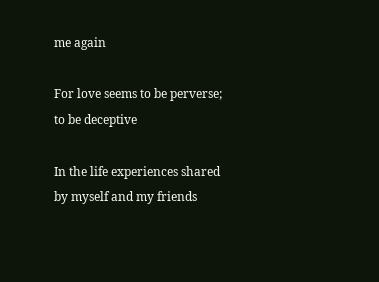me again

For love seems to be perverse; to be deceptive

In the life experiences shared by myself and my friends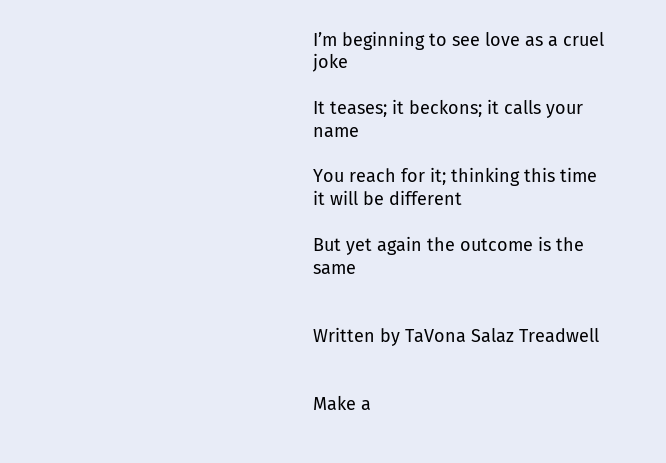I’m beginning to see love as a cruel joke

It teases; it beckons; it calls your name

You reach for it; thinking this time it will be different

But yet again the outcome is the same


Written by TaVona Salaz Treadwell


Make a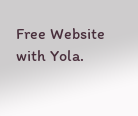Free Website with Yola.